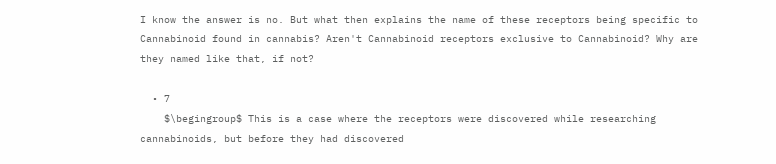I know the answer is no. But what then explains the name of these receptors being specific to Cannabinoid found in cannabis? Aren't Cannabinoid receptors exclusive to Cannabinoid? Why are they named like that, if not?

  • 7
    $\begingroup$ This is a case where the receptors were discovered while researching cannabinoids, but before they had discovered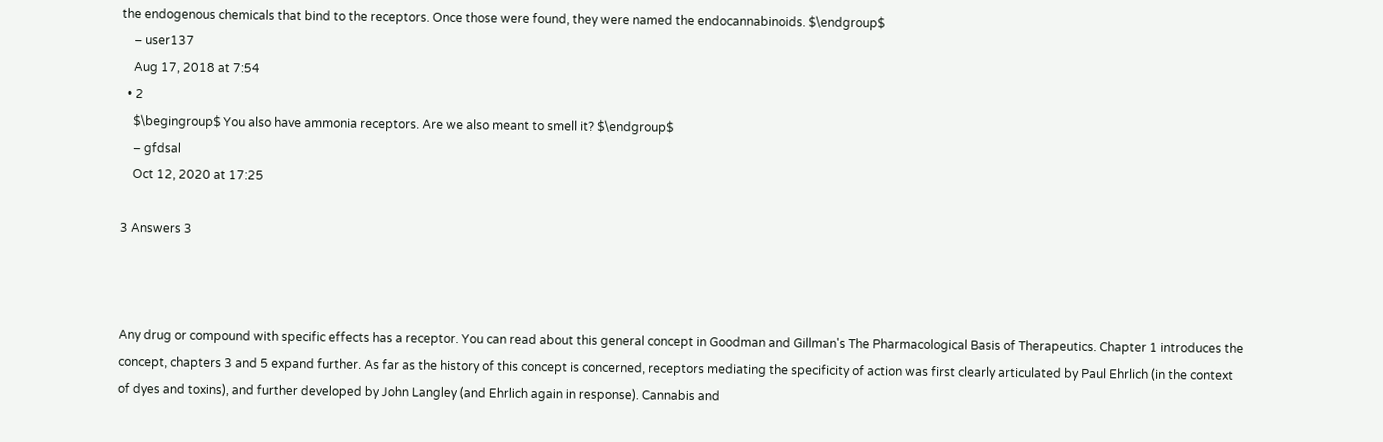the endogenous chemicals that bind to the receptors. Once those were found, they were named the endocannabinoids. $\endgroup$
    – user137
    Aug 17, 2018 at 7:54
  • 2
    $\begingroup$ You also have ammonia receptors. Are we also meant to smell it? $\endgroup$
    – gfdsal
    Oct 12, 2020 at 17:25

3 Answers 3



Any drug or compound with specific effects has a receptor. You can read about this general concept in Goodman and Gillman's The Pharmacological Basis of Therapeutics. Chapter 1 introduces the concept, chapters 3 and 5 expand further. As far as the history of this concept is concerned, receptors mediating the specificity of action was first clearly articulated by Paul Ehrlich (in the context of dyes and toxins), and further developed by John Langley (and Ehrlich again in response). Cannabis and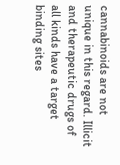cannabinoids are not unique in this regard. Illicit and therapeutic drugs of all kinds have a target binding sites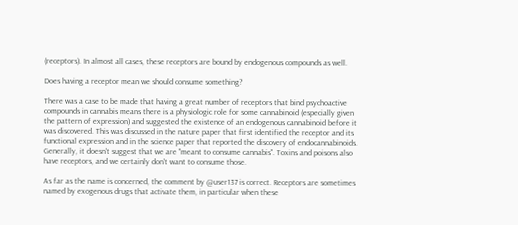(receptors). In almost all cases, these receptors are bound by endogenous compounds as well.

Does having a receptor mean we should consume something?

There was a case to be made that having a great number of receptors that bind psychoactive compounds in cannabis means there is a physiologic role for some cannabinoid (especially given the pattern of expression) and suggested the existence of an endogenous cannabinoid before it was discovered. This was discussed in the nature paper that first identified the receptor and its functional expression and in the science paper that reported the discovery of endocannabinoids. Generally, it doesn't suggest that we are "meant to consume cannabis". Toxins and poisons also have receptors, and we certainly don't want to consume those.

As far as the name is concerned, the comment by @user137 is correct. Receptors are sometimes named by exogenous drugs that activate them, in particular when these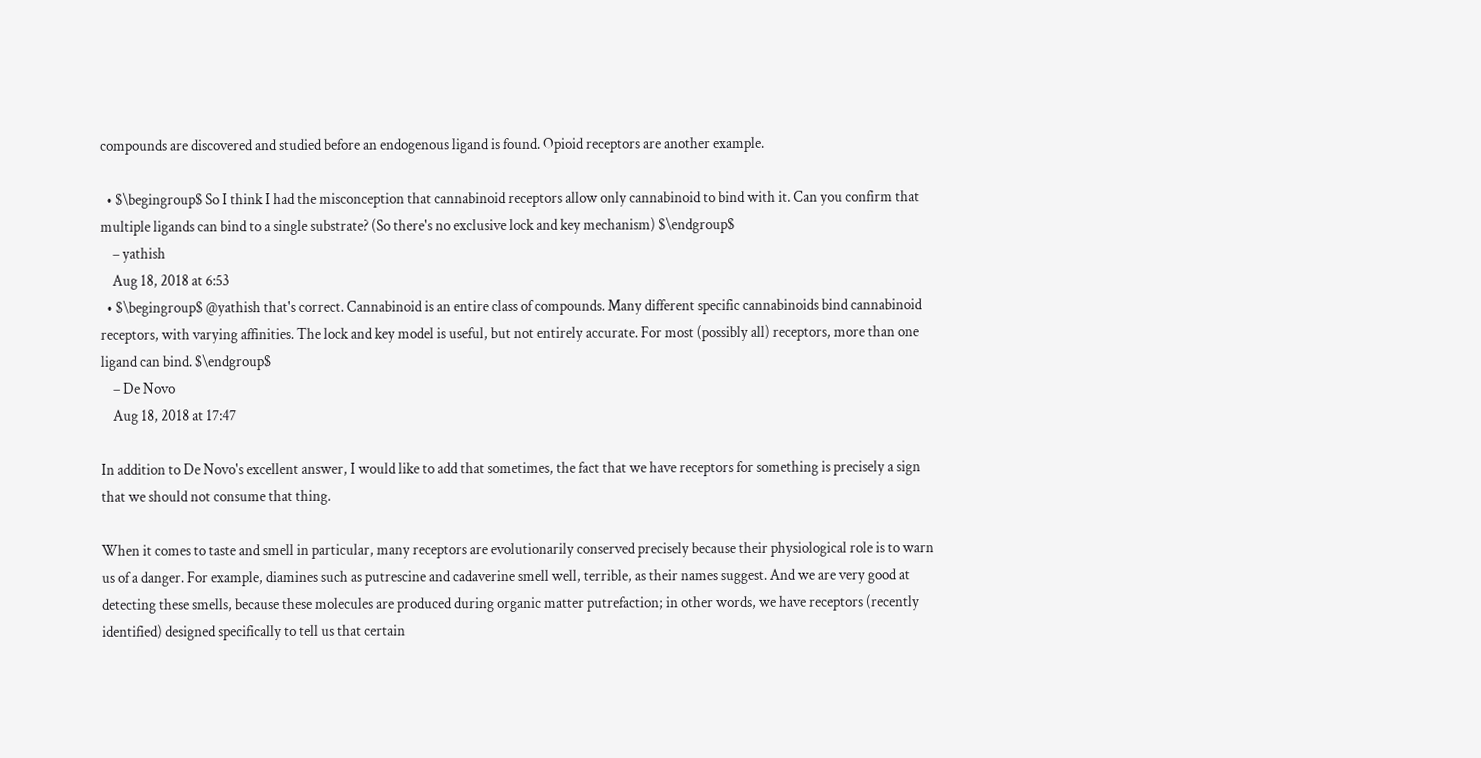compounds are discovered and studied before an endogenous ligand is found. Opioid receptors are another example.

  • $\begingroup$ So I think I had the misconception that cannabinoid receptors allow only cannabinoid to bind with it. Can you confirm that multiple ligands can bind to a single substrate? (So there's no exclusive lock and key mechanism) $\endgroup$
    – yathish
    Aug 18, 2018 at 6:53
  • $\begingroup$ @yathish that's correct. Cannabinoid is an entire class of compounds. Many different specific cannabinoids bind cannabinoid receptors, with varying affinities. The lock and key model is useful, but not entirely accurate. For most (possibly all) receptors, more than one ligand can bind. $\endgroup$
    – De Novo
    Aug 18, 2018 at 17:47

In addition to De Novo's excellent answer, I would like to add that sometimes, the fact that we have receptors for something is precisely a sign that we should not consume that thing.

When it comes to taste and smell in particular, many receptors are evolutionarily conserved precisely because their physiological role is to warn us of a danger. For example, diamines such as putrescine and cadaverine smell well, terrible, as their names suggest. And we are very good at detecting these smells, because these molecules are produced during organic matter putrefaction; in other words, we have receptors (recently identified) designed specifically to tell us that certain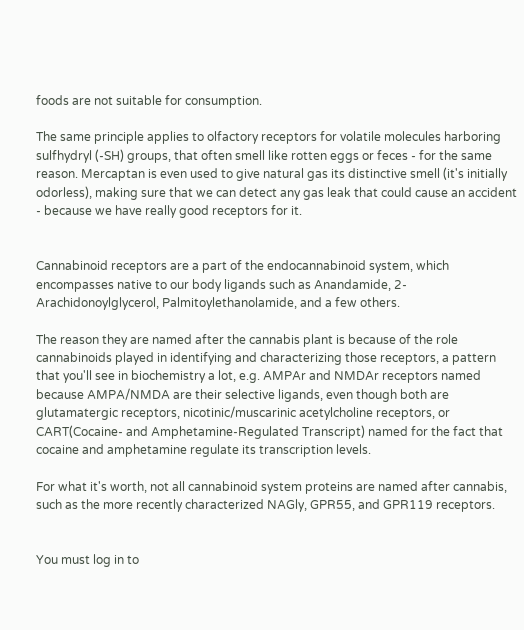foods are not suitable for consumption.

The same principle applies to olfactory receptors for volatile molecules harboring sulfhydryl (-SH) groups, that often smell like rotten eggs or feces - for the same reason. Mercaptan is even used to give natural gas its distinctive smell (it's initially odorless), making sure that we can detect any gas leak that could cause an accident - because we have really good receptors for it.


Cannabinoid receptors are a part of the endocannabinoid system, which encompasses native to our body ligands such as Anandamide, 2-Arachidonoylglycerol, Palmitoylethanolamide, and a few others.

The reason they are named after the cannabis plant is because of the role cannabinoids played in identifying and characterizing those receptors, a pattern that you'll see in biochemistry a lot, e.g. AMPAr and NMDAr receptors named because AMPA/NMDA are their selective ligands, even though both are glutamatergic receptors, nicotinic/muscarinic acetylcholine receptors, or CART(Cocaine- and Amphetamine-Regulated Transcript) named for the fact that cocaine and amphetamine regulate its transcription levels.

For what it's worth, not all cannabinoid system proteins are named after cannabis, such as the more recently characterized NAGly, GPR55, and GPR119 receptors.


You must log in to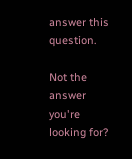answer this question.

Not the answer you're looking for?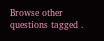Browse other questions tagged .